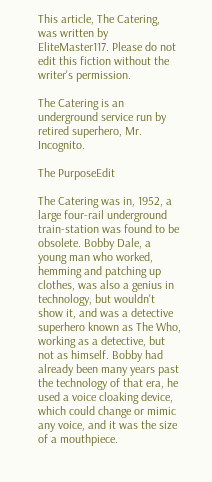This article, The Catering, was written by EliteMaster117. Please do not edit this fiction without the writer's permission.

The Catering is an underground service run by retired superhero, Mr. Incognito.

The PurposeEdit

The Catering was in, 1952, a large four-rail underground train-station was found to be obsolete. Bobby Dale, a young man who worked, hemming and patching up clothes, was also a genius in technology, but wouldn't show it, and was a detective superhero known as The Who, working as a detective, but not as himself. Bobby had already been many years past the technology of that era, he used a voice cloaking device, which could change or mimic any voice, and it was the size of a mouthpiece.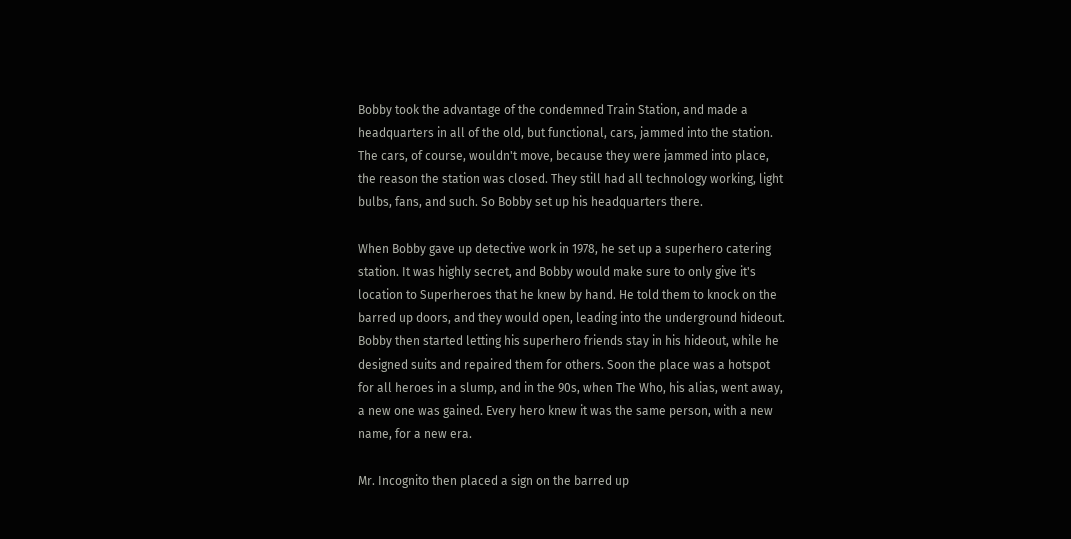Bobby took the advantage of the condemned Train Station, and made a headquarters in all of the old, but functional, cars, jammed into the station. The cars, of course, wouldn't move, because they were jammed into place, the reason the station was closed. They still had all technology working, light bulbs, fans, and such. So Bobby set up his headquarters there.

When Bobby gave up detective work in 1978, he set up a superhero catering station. It was highly secret, and Bobby would make sure to only give it's location to Superheroes that he knew by hand. He told them to knock on the barred up doors, and they would open, leading into the underground hideout. Bobby then started letting his superhero friends stay in his hideout, while he designed suits and repaired them for others. Soon the place was a hotspot for all heroes in a slump, and in the 90s, when The Who, his alias, went away, a new one was gained. Every hero knew it was the same person, with a new name, for a new era.

Mr. Incognito then placed a sign on the barred up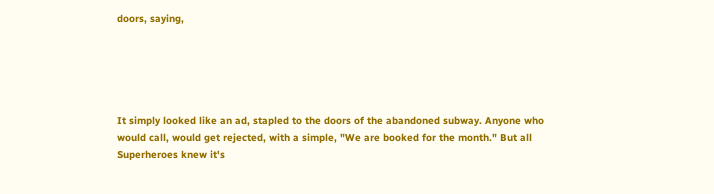doors, saying,





It simply looked like an ad, stapled to the doors of the abandoned subway. Anyone who would call, would get rejected, with a simple, "We are booked for the month." But all Superheroes knew it's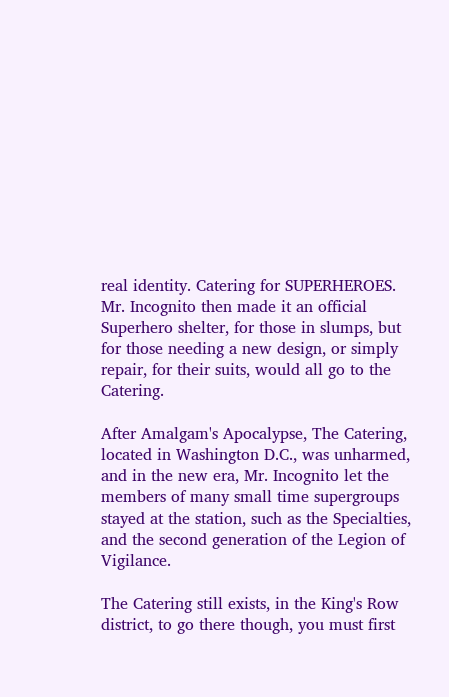real identity. Catering for SUPERHEROES. Mr. Incognito then made it an official Superhero shelter, for those in slumps, but for those needing a new design, or simply repair, for their suits, would all go to the Catering.

After Amalgam's Apocalypse, The Catering, located in Washington D.C., was unharmed, and in the new era, Mr. Incognito let the members of many small time supergroups stayed at the station, such as the Specialties, and the second generation of the Legion of Vigilance.

The Catering still exists, in the King's Row district, to go there though, you must first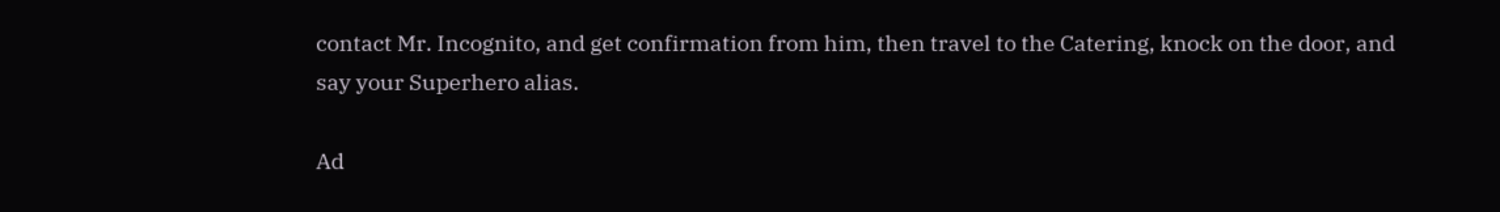contact Mr. Incognito, and get confirmation from him, then travel to the Catering, knock on the door, and say your Superhero alias.

Ad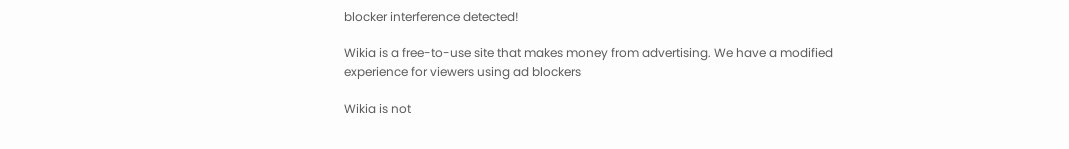blocker interference detected!

Wikia is a free-to-use site that makes money from advertising. We have a modified experience for viewers using ad blockers

Wikia is not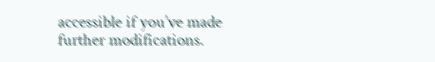accessible if you’ve made further modifications.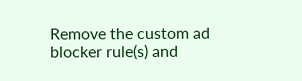Remove the custom ad blocker rule(s) and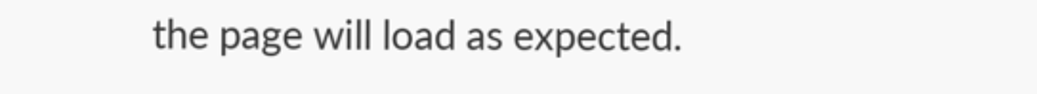the page will load as expected.